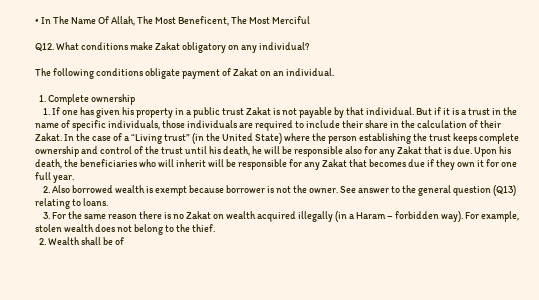• In The Name Of Allah, The Most Beneficent, The Most Merciful

Q12. What conditions make Zakat obligatory on any individual?

The following conditions obligate payment of Zakat on an individual.

  1. Complete ownership
    1. If one has given his property in a public trust Zakat is not payable by that individual. But if it is a trust in the name of specific individuals, those individuals are required to include their share in the calculation of their Zakat. In the case of a “Living trust” (in the United State) where the person establishing the trust keeps complete ownership and control of the trust until his death, he will be responsible also for any Zakat that is due. Upon his death, the beneficiaries who will inherit will be responsible for any Zakat that becomes due if they own it for one full year.
    2. Also borrowed wealth is exempt because borrower is not the owner. See answer to the general question (Q13) relating to loans.
    3. For the same reason there is no Zakat on wealth acquired illegally (in a Haram – forbidden way). For example, stolen wealth does not belong to the thief.
  2. Wealth shall be of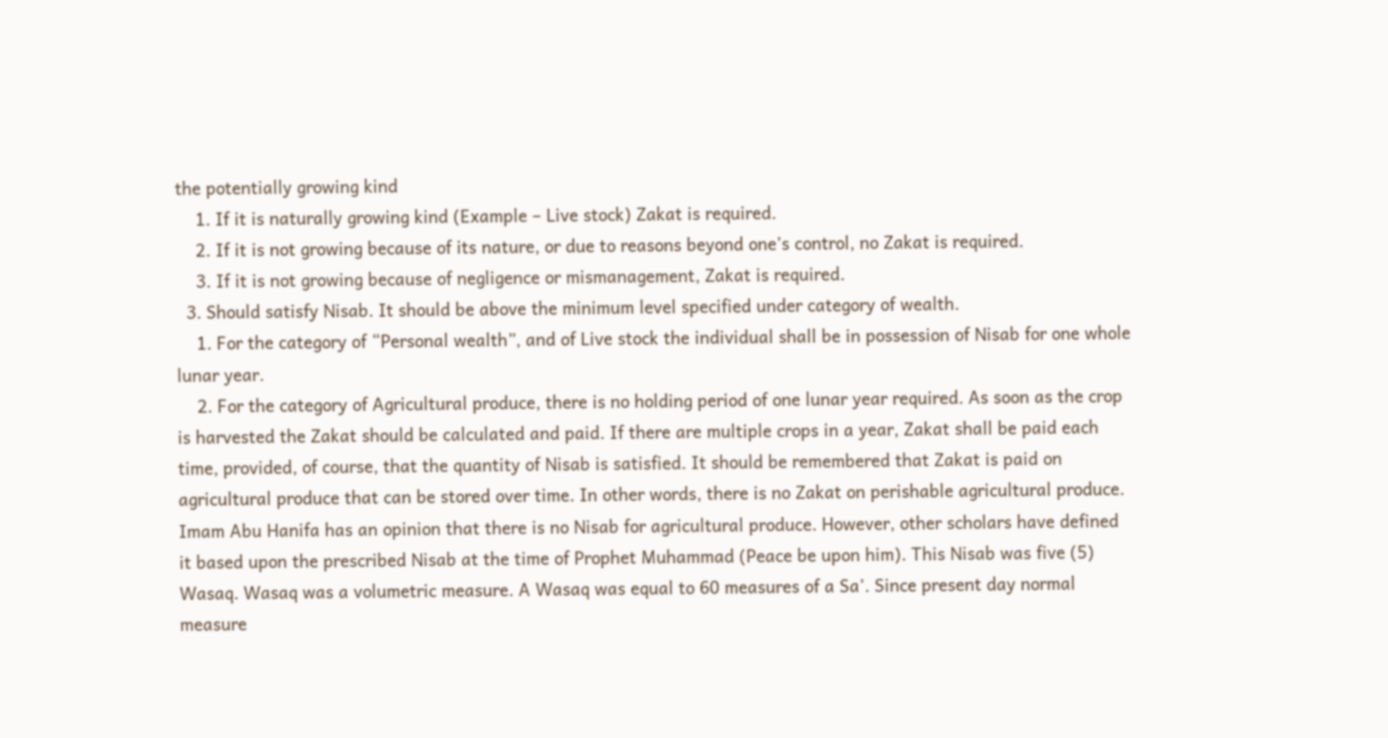the potentially growing kind
    1. If it is naturally growing kind (Example – Live stock) Zakat is required.
    2. If it is not growing because of its nature, or due to reasons beyond one’s control, no Zakat is required.
    3. If it is not growing because of negligence or mismanagement, Zakat is required.
  3. Should satisfy Nisab. It should be above the minimum level specified under category of wealth.
    1. For the category of “Personal wealth”, and of Live stock the individual shall be in possession of Nisab for one whole lunar year.
    2. For the category of Agricultural produce, there is no holding period of one lunar year required. As soon as the crop is harvested the Zakat should be calculated and paid. If there are multiple crops in a year, Zakat shall be paid each time, provided, of course, that the quantity of Nisab is satisfied. It should be remembered that Zakat is paid on agricultural produce that can be stored over time. In other words, there is no Zakat on perishable agricultural produce. Imam Abu Hanifa has an opinion that there is no Nisab for agricultural produce. However, other scholars have defined it based upon the prescribed Nisab at the time of Prophet Muhammad (Peace be upon him). This Nisab was five (5) Wasaq. Wasaq was a volumetric measure. A Wasaq was equal to 60 measures of a Sa’. Since present day normal measure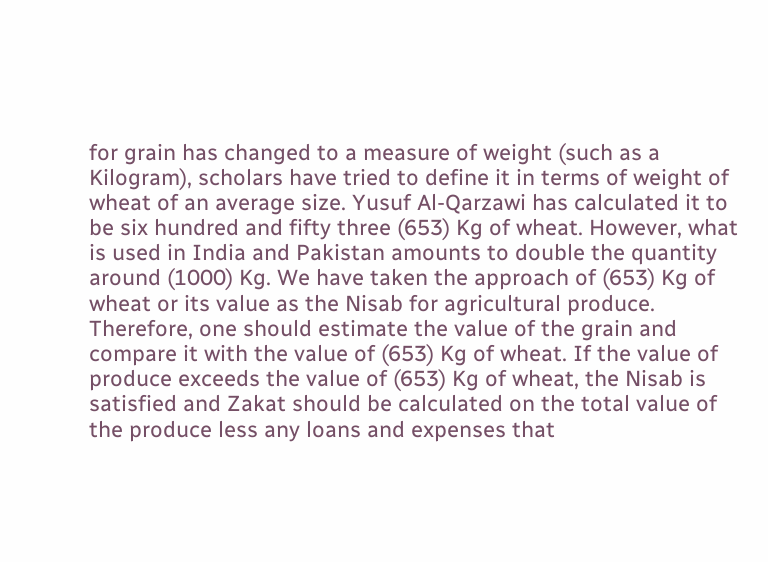for grain has changed to a measure of weight (such as a Kilogram), scholars have tried to define it in terms of weight of wheat of an average size. Yusuf Al-Qarzawi has calculated it to be six hundred and fifty three (653) Kg of wheat. However, what is used in India and Pakistan amounts to double the quantity around (1000) Kg. We have taken the approach of (653) Kg of wheat or its value as the Nisab for agricultural produce. Therefore, one should estimate the value of the grain and compare it with the value of (653) Kg of wheat. If the value of produce exceeds the value of (653) Kg of wheat, the Nisab is satisfied and Zakat should be calculated on the total value of the produce less any loans and expenses that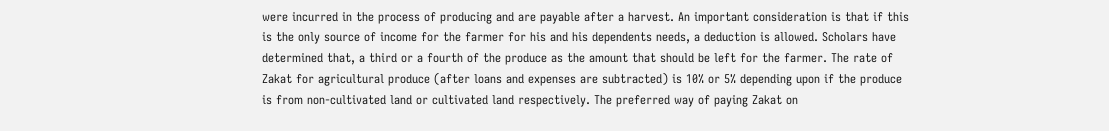were incurred in the process of producing and are payable after a harvest. An important consideration is that if this is the only source of income for the farmer for his and his dependents needs, a deduction is allowed. Scholars have determined that, a third or a fourth of the produce as the amount that should be left for the farmer. The rate of Zakat for agricultural produce (after loans and expenses are subtracted) is 10% or 5% depending upon if the produce is from non-cultivated land or cultivated land respectively. The preferred way of paying Zakat on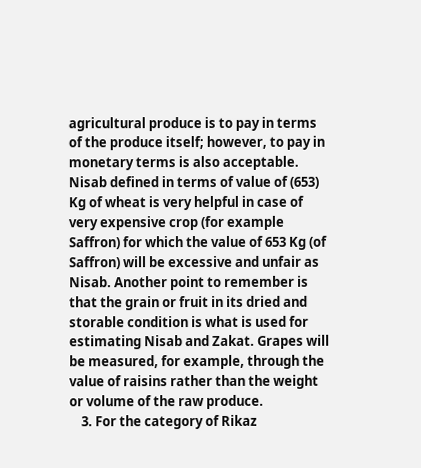agricultural produce is to pay in terms of the produce itself; however, to pay in monetary terms is also acceptable. Nisab defined in terms of value of (653) Kg of wheat is very helpful in case of very expensive crop (for example Saffron) for which the value of 653 Kg (of Saffron) will be excessive and unfair as Nisab. Another point to remember is that the grain or fruit in its dried and storable condition is what is used for estimating Nisab and Zakat. Grapes will be measured, for example, through the value of raisins rather than the weight or volume of the raw produce.
    3. For the category of Rikaz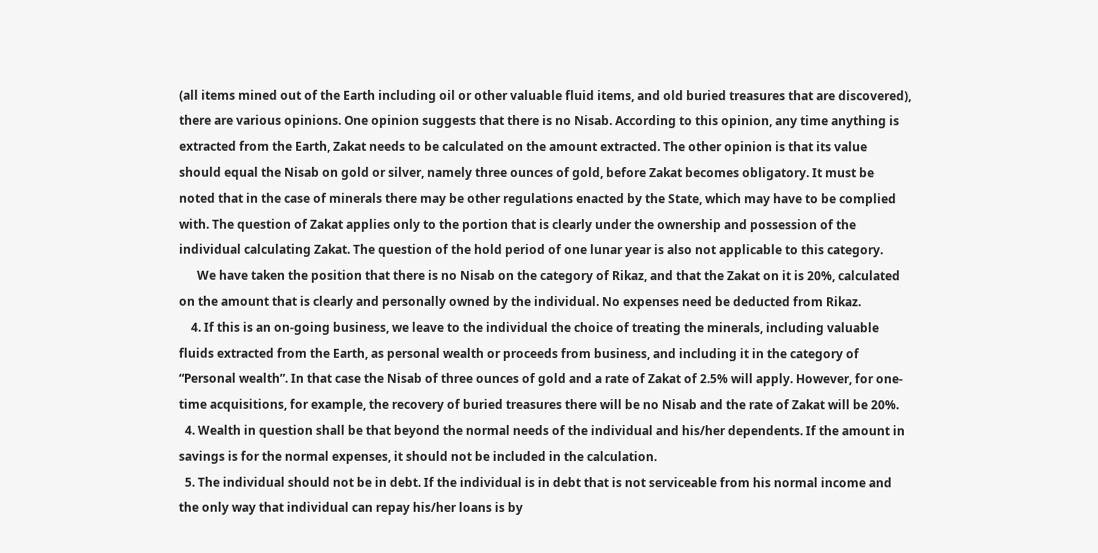(all items mined out of the Earth including oil or other valuable fluid items, and old buried treasures that are discovered), there are various opinions. One opinion suggests that there is no Nisab. According to this opinion, any time anything is extracted from the Earth, Zakat needs to be calculated on the amount extracted. The other opinion is that its value should equal the Nisab on gold or silver, namely three ounces of gold, before Zakat becomes obligatory. It must be noted that in the case of minerals there may be other regulations enacted by the State, which may have to be complied with. The question of Zakat applies only to the portion that is clearly under the ownership and possession of the individual calculating Zakat. The question of the hold period of one lunar year is also not applicable to this category.
      We have taken the position that there is no Nisab on the category of Rikaz, and that the Zakat on it is 20%, calculated on the amount that is clearly and personally owned by the individual. No expenses need be deducted from Rikaz.
    4. If this is an on-going business, we leave to the individual the choice of treating the minerals, including valuable fluids extracted from the Earth, as personal wealth or proceeds from business, and including it in the category of “Personal wealth”. In that case the Nisab of three ounces of gold and a rate of Zakat of 2.5% will apply. However, for one-time acquisitions, for example, the recovery of buried treasures there will be no Nisab and the rate of Zakat will be 20%.
  4. Wealth in question shall be that beyond the normal needs of the individual and his/her dependents. If the amount in savings is for the normal expenses, it should not be included in the calculation.
  5. The individual should not be in debt. If the individual is in debt that is not serviceable from his normal income and the only way that individual can repay his/her loans is by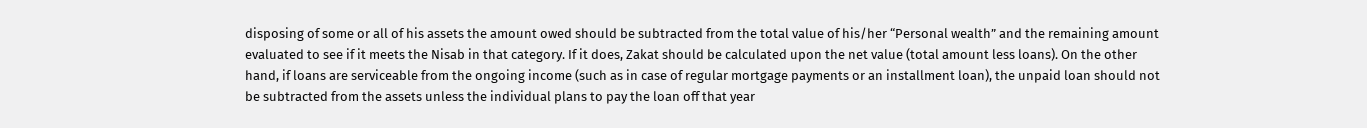disposing of some or all of his assets the amount owed should be subtracted from the total value of his/her “Personal wealth” and the remaining amount evaluated to see if it meets the Nisab in that category. If it does, Zakat should be calculated upon the net value (total amount less loans). On the other hand, if loans are serviceable from the ongoing income (such as in case of regular mortgage payments or an installment loan), the unpaid loan should not be subtracted from the assets unless the individual plans to pay the loan off that year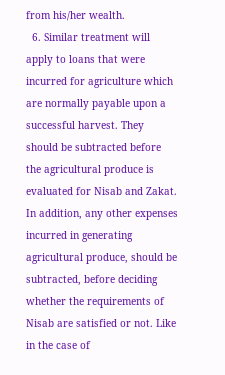from his/her wealth.
  6. Similar treatment will apply to loans that were incurred for agriculture which are normally payable upon a successful harvest. They should be subtracted before the agricultural produce is evaluated for Nisab and Zakat. In addition, any other expenses incurred in generating agricultural produce, should be subtracted, before deciding whether the requirements of Nisab are satisfied or not. Like in the case of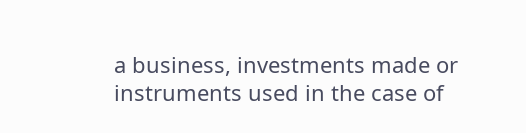a business, investments made or instruments used in the case of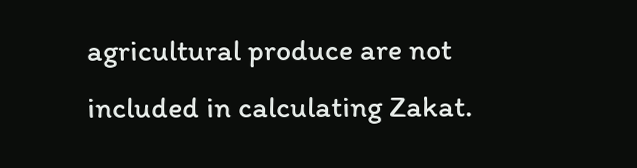agricultural produce are not included in calculating Zakat.